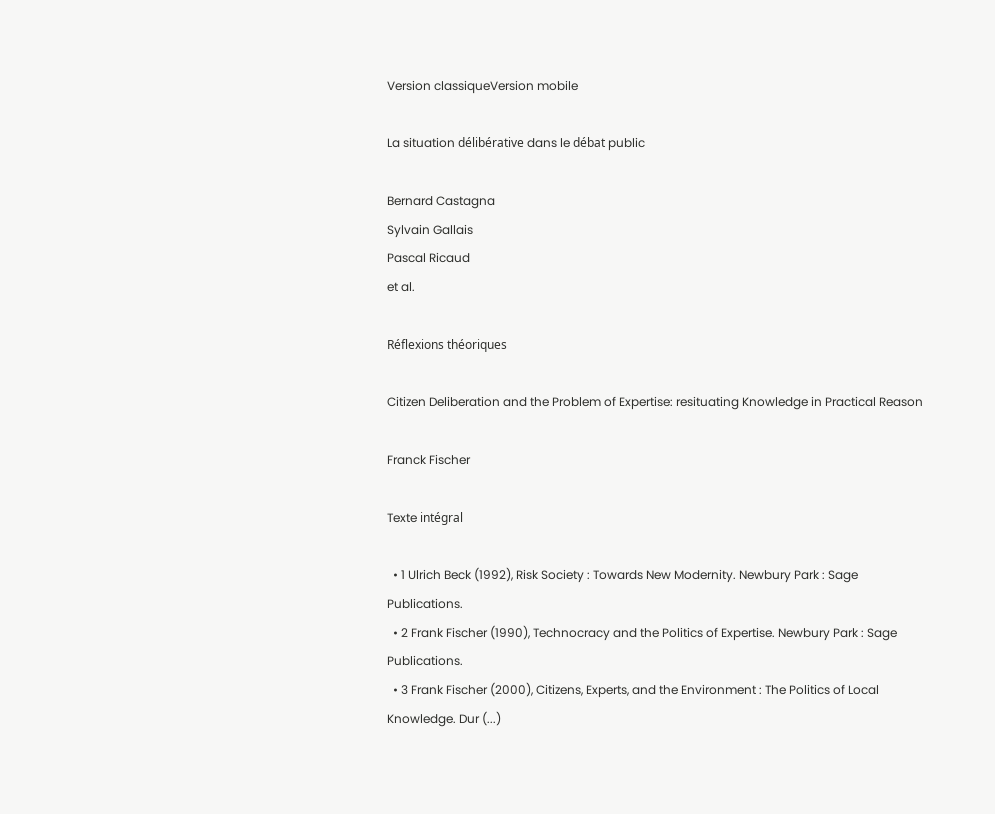Version classiqueVersion mobile

La situation délibérative dans le débat public

Bernard Castagna
Sylvain Gallais
Pascal Ricaud
et al.

Réflexions théoriques

Citizen Deliberation and the Problem of Expertise: resituating Knowledge in Practical Reason

Franck Fischer

Texte intégral

  • 1 Ulrich Beck (1992), Risk Society : Towards New Modernity. Newbury Park : Sage Publications.
  • 2 Frank Fischer (1990), Technocracy and the Politics of Expertise. Newbury Park : Sage Publications.
  • 3 Frank Fischer (2000), Citizens, Experts, and the Environment : The Politics of Local Knowledge. Dur (...)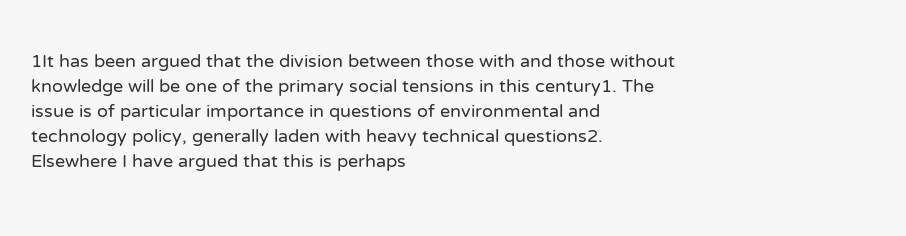1It has been argued that the division between those with and those without knowledge will be one of the primary social tensions in this century1. The issue is of particular importance in questions of environmental and technology policy, generally laden with heavy technical questions2. Elsewhere I have argued that this is perhaps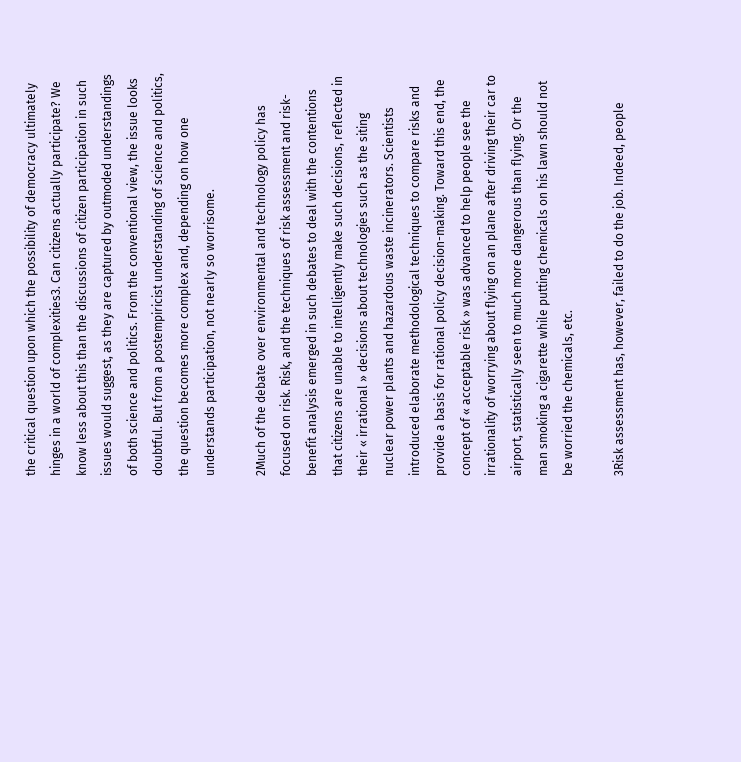the critical question upon which the possibility of democracy ultimately hinges in a world of complexities3. Can citizens actually participate? We know less about this than the discussions of citizen participation in such issues would suggest, as they are captured by outmoded understandings of both science and politics. From the conventional view, the issue looks doubtful. But from a postempiricist understanding of science and politics, the question becomes more complex and, depending on how one understands participation, not nearly so worrisome.

2Much of the debate over environmental and technology policy has focused on risk. Risk, and the techniques of risk assessment and risk-benefit analysis emerged in such debates to deal with the contentions that citizens are unable to intelligently make such decisions, reflected in their « irrational » decisions about technologies such as the siting nuclear power plants and hazardous waste incinerators. Scientists introduced elaborate methodological techniques to compare risks and provide a basis for rational policy decision-making. Toward this end, the concept of « acceptable risk » was advanced to help people see the irrationality of worrying about flying on an plane after driving their car to airport, statistically seen to much more dangerous than flying. Or the man smoking a cigarette while putting chemicals on his lawn should not be worried the chemicals, etc.

3Risk assessment has, however, failed to do the job. Indeed, people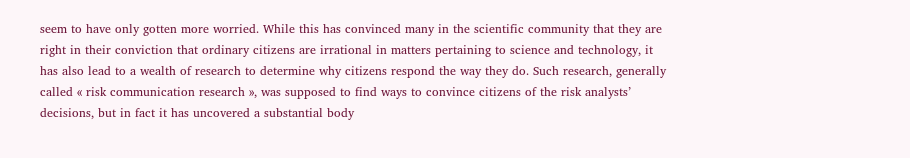seem to have only gotten more worried. While this has convinced many in the scientific community that they are right in their conviction that ordinary citizens are irrational in matters pertaining to science and technology, it has also lead to a wealth of research to determine why citizens respond the way they do. Such research, generally called « risk communication research », was supposed to find ways to convince citizens of the risk analysts’ decisions, but in fact it has uncovered a substantial body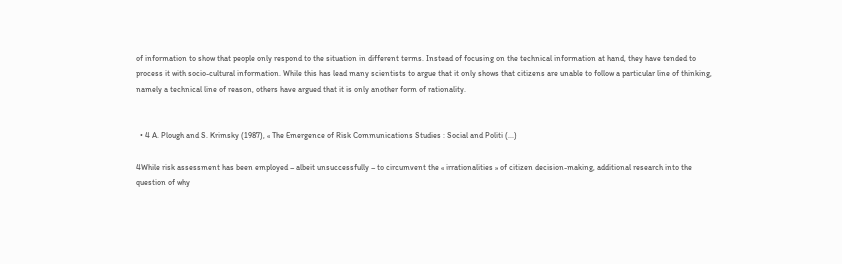of information to show that people only respond to the situation in different terms. Instead of focusing on the technical information at hand, they have tended to process it with socio-cultural information. While this has lead many scientists to argue that it only shows that citizens are unable to follow a particular line of thinking, namely a technical line of reason, others have argued that it is only another form of rationality.


  • 4 A. Plough and S. Krimsky (1987), « The Emergence of Risk Communications Studies : Social and Politi (...)

4While risk assessment has been employed – albeit unsuccessfully – to circumvent the « irrationalities » of citizen decision-making, additional research into the question of why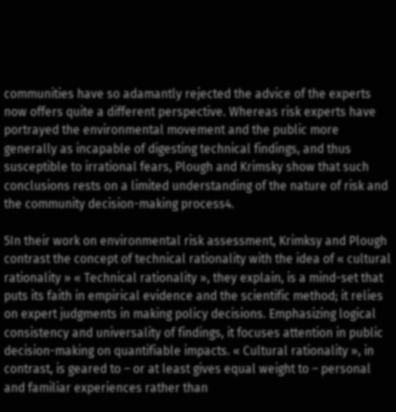communities have so adamantly rejected the advice of the experts now offers quite a different perspective. Whereas risk experts have portrayed the environmental movement and the public more generally as incapable of digesting technical findings, and thus susceptible to irrational fears, Plough and Krimsky show that such conclusions rests on a limited understanding of the nature of risk and the community decision-making process4.

5In their work on environmental risk assessment, Krimksy and Plough contrast the concept of technical rationality with the idea of « cultural rationality » « Technical rationality », they explain, is a mind-set that puts its faith in empirical evidence and the scientific method; it relies on expert judgments in making policy decisions. Emphasizing logical consistency and universality of findings, it focuses attention in public decision-making on quantifiable impacts. « Cultural rationality », in contrast, is geared to – or at least gives equal weight to – personal and familiar experiences rather than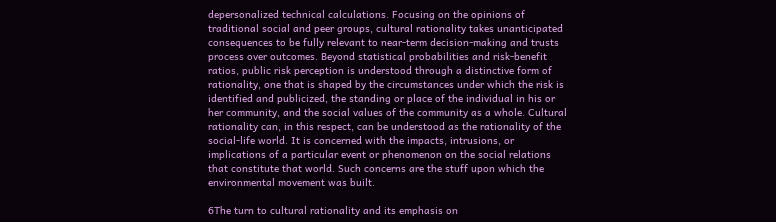depersonalized technical calculations. Focusing on the opinions of traditional social and peer groups, cultural rationality takes unanticipated consequences to be fully relevant to near-term decision-making and trusts process over outcomes. Beyond statistical probabilities and risk-benefit ratios, public risk perception is understood through a distinctive form of rationality, one that is shaped by the circumstances under which the risk is identified and publicized, the standing or place of the individual in his or her community, and the social values of the community as a whole. Cultural rationality can, in this respect, can be understood as the rationality of the social-life world. It is concerned with the impacts, intrusions, or implications of a particular event or phenomenon on the social relations that constitute that world. Such concerns are the stuff upon which the environmental movement was built.

6The turn to cultural rationality and its emphasis on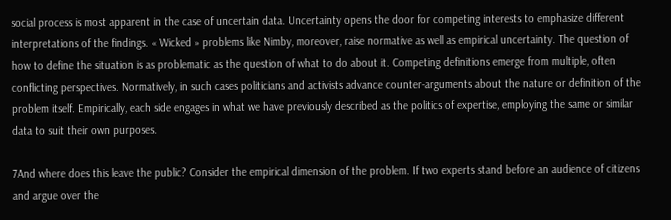social process is most apparent in the case of uncertain data. Uncertainty opens the door for competing interests to emphasize different interpretations of the findings. « Wicked » problems like Nimby, moreover, raise normative as well as empirical uncertainty. The question of how to define the situation is as problematic as the question of what to do about it. Competing definitions emerge from multiple, often conflicting perspectives. Normatively, in such cases politicians and activists advance counter-arguments about the nature or definition of the problem itself. Empirically, each side engages in what we have previously described as the politics of expertise, employing the same or similar data to suit their own purposes.

7And where does this leave the public? Consider the empirical dimension of the problem. If two experts stand before an audience of citizens and argue over the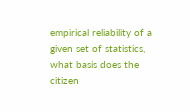empirical reliability of a given set of statistics, what basis does the citizen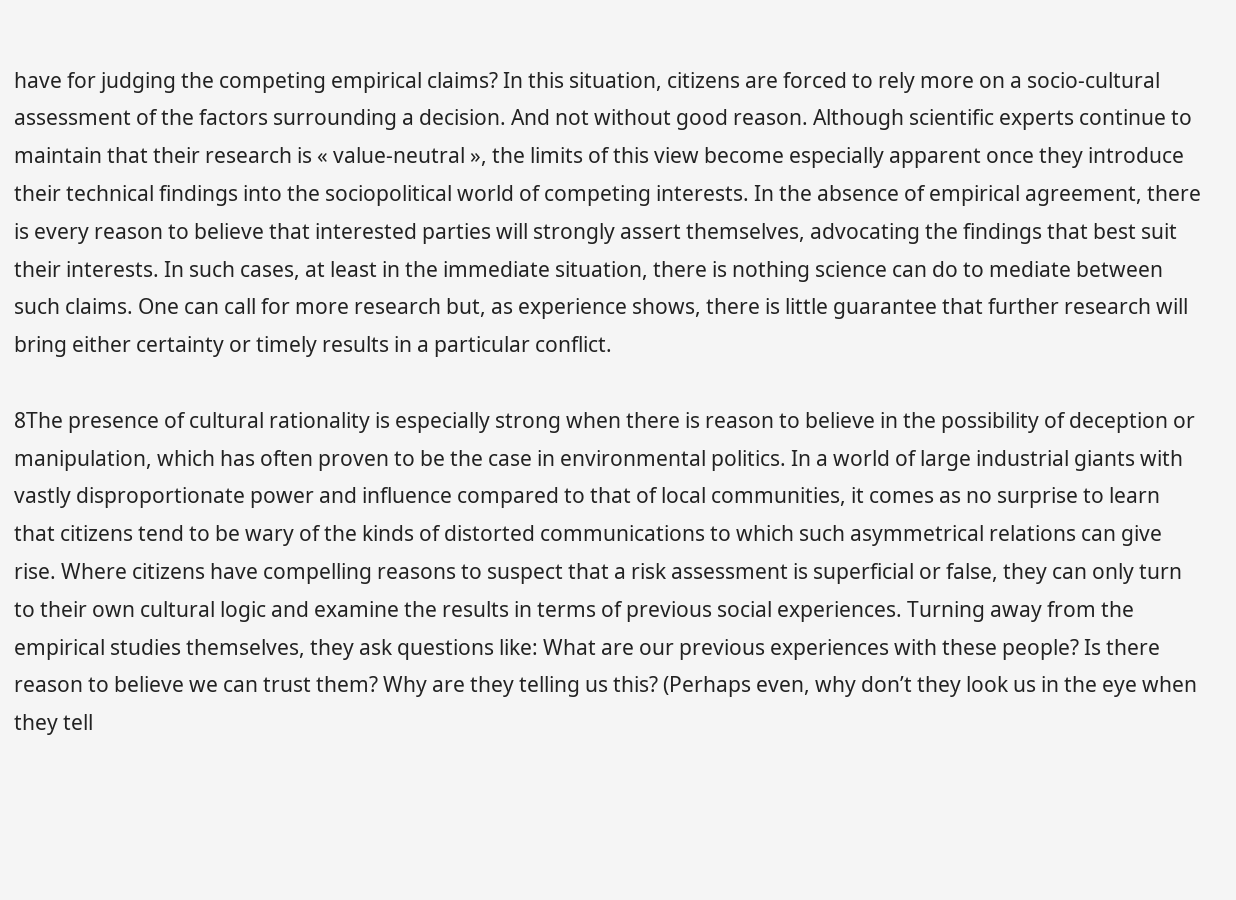have for judging the competing empirical claims? In this situation, citizens are forced to rely more on a socio-cultural assessment of the factors surrounding a decision. And not without good reason. Although scientific experts continue to maintain that their research is « value-neutral », the limits of this view become especially apparent once they introduce their technical findings into the sociopolitical world of competing interests. In the absence of empirical agreement, there is every reason to believe that interested parties will strongly assert themselves, advocating the findings that best suit their interests. In such cases, at least in the immediate situation, there is nothing science can do to mediate between such claims. One can call for more research but, as experience shows, there is little guarantee that further research will bring either certainty or timely results in a particular conflict.

8The presence of cultural rationality is especially strong when there is reason to believe in the possibility of deception or manipulation, which has often proven to be the case in environmental politics. In a world of large industrial giants with vastly disproportionate power and influence compared to that of local communities, it comes as no surprise to learn that citizens tend to be wary of the kinds of distorted communications to which such asymmetrical relations can give rise. Where citizens have compelling reasons to suspect that a risk assessment is superficial or false, they can only turn to their own cultural logic and examine the results in terms of previous social experiences. Turning away from the empirical studies themselves, they ask questions like: What are our previous experiences with these people? Is there reason to believe we can trust them? Why are they telling us this? (Perhaps even, why don’t they look us in the eye when they tell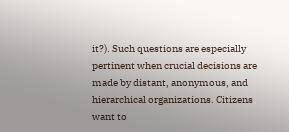it?). Such questions are especially pertinent when crucial decisions are made by distant, anonymous, and hierarchical organizations. Citizens want to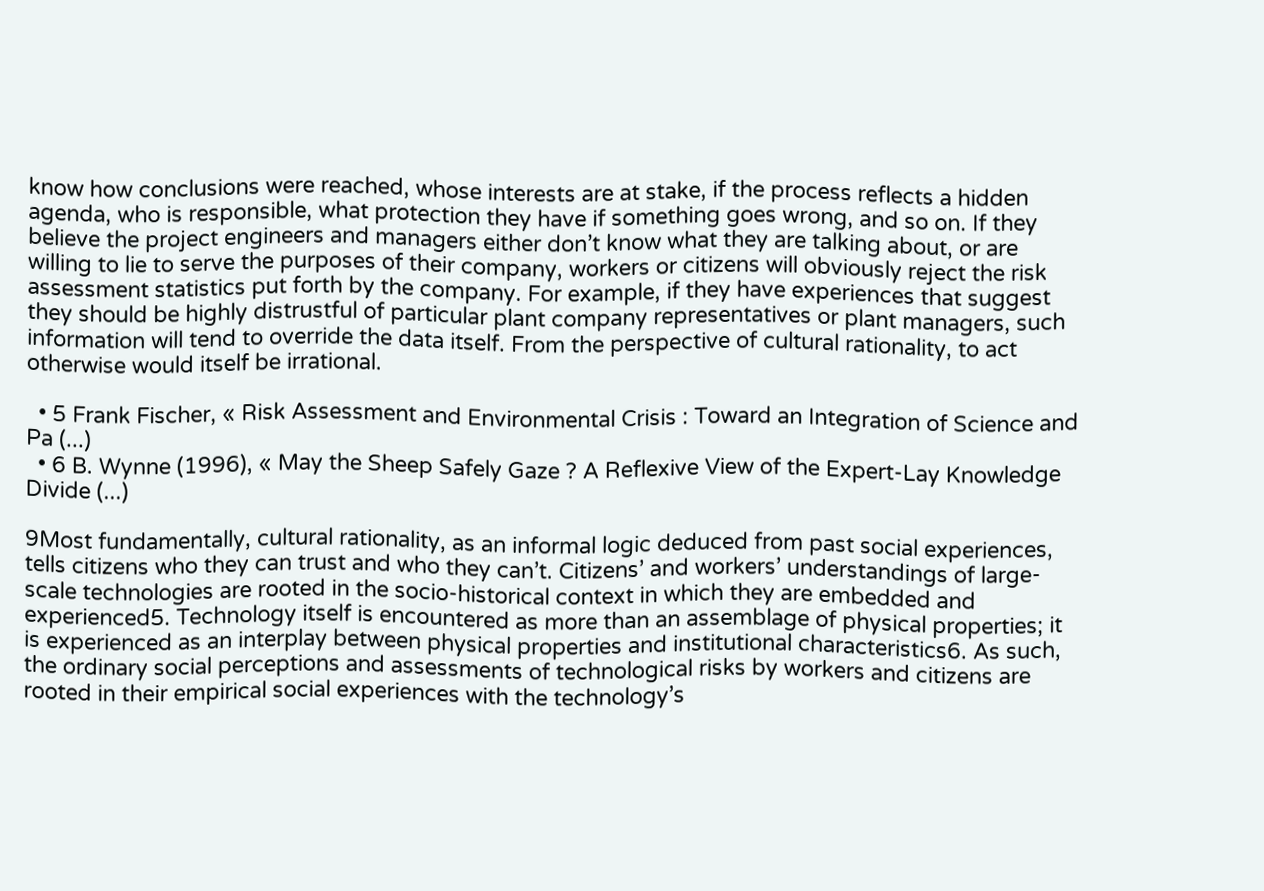know how conclusions were reached, whose interests are at stake, if the process reflects a hidden agenda, who is responsible, what protection they have if something goes wrong, and so on. If they believe the project engineers and managers either don’t know what they are talking about, or are willing to lie to serve the purposes of their company, workers or citizens will obviously reject the risk assessment statistics put forth by the company. For example, if they have experiences that suggest they should be highly distrustful of particular plant company representatives or plant managers, such information will tend to override the data itself. From the perspective of cultural rationality, to act otherwise would itself be irrational.

  • 5 Frank Fischer, « Risk Assessment and Environmental Crisis : Toward an Integration of Science and Pa (...)
  • 6 B. Wynne (1996), « May the Sheep Safely Gaze ? A Reflexive View of the Expert-Lay Knowledge Divide (...)

9Most fundamentally, cultural rationality, as an informal logic deduced from past social experiences, tells citizens who they can trust and who they can’t. Citizens’ and workers’ understandings of large-scale technologies are rooted in the socio-historical context in which they are embedded and experienced5. Technology itself is encountered as more than an assemblage of physical properties; it is experienced as an interplay between physical properties and institutional characteristics6. As such, the ordinary social perceptions and assessments of technological risks by workers and citizens are rooted in their empirical social experiences with the technology’s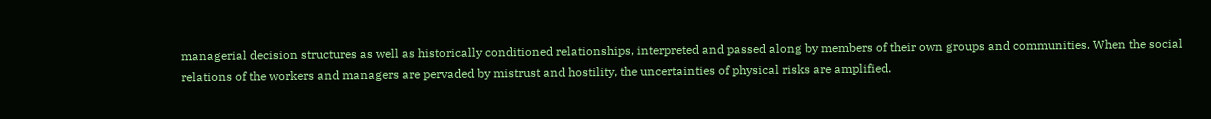managerial decision structures as well as historically conditioned relationships, interpreted and passed along by members of their own groups and communities. When the social relations of the workers and managers are pervaded by mistrust and hostility, the uncertainties of physical risks are amplified.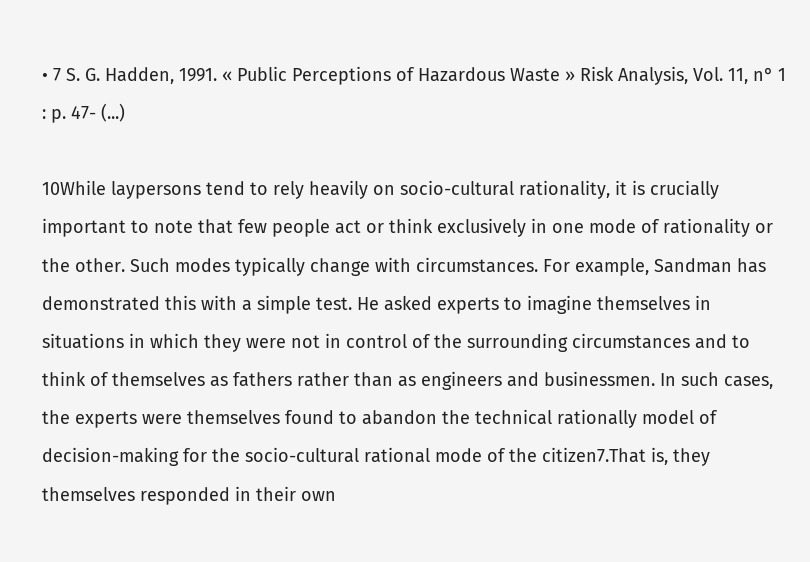• 7 S. G. Hadden, 1991. « Public Perceptions of Hazardous Waste » Risk Analysis, Vol. 11, n° 1 : p. 47- (...)

10While laypersons tend to rely heavily on socio-cultural rationality, it is crucially important to note that few people act or think exclusively in one mode of rationality or the other. Such modes typically change with circumstances. For example, Sandman has demonstrated this with a simple test. He asked experts to imagine themselves in situations in which they were not in control of the surrounding circumstances and to think of themselves as fathers rather than as engineers and businessmen. In such cases, the experts were themselves found to abandon the technical rationally model of decision-making for the socio-cultural rational mode of the citizen7.That is, they themselves responded in their own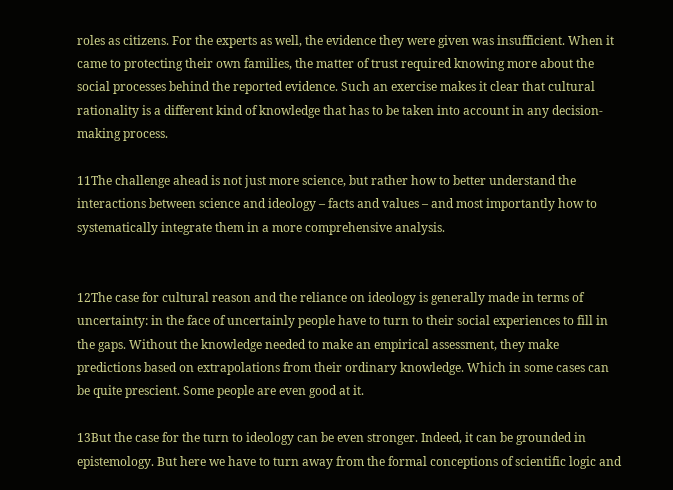roles as citizens. For the experts as well, the evidence they were given was insufficient. When it came to protecting their own families, the matter of trust required knowing more about the social processes behind the reported evidence. Such an exercise makes it clear that cultural rationality is a different kind of knowledge that has to be taken into account in any decision-making process.

11The challenge ahead is not just more science, but rather how to better understand the interactions between science and ideology – facts and values – and most importantly how to systematically integrate them in a more comprehensive analysis.


12The case for cultural reason and the reliance on ideology is generally made in terms of uncertainty: in the face of uncertainly people have to turn to their social experiences to fill in the gaps. Without the knowledge needed to make an empirical assessment, they make predictions based on extrapolations from their ordinary knowledge. Which in some cases can be quite prescient. Some people are even good at it.

13But the case for the turn to ideology can be even stronger. Indeed, it can be grounded in epistemology. But here we have to turn away from the formal conceptions of scientific logic and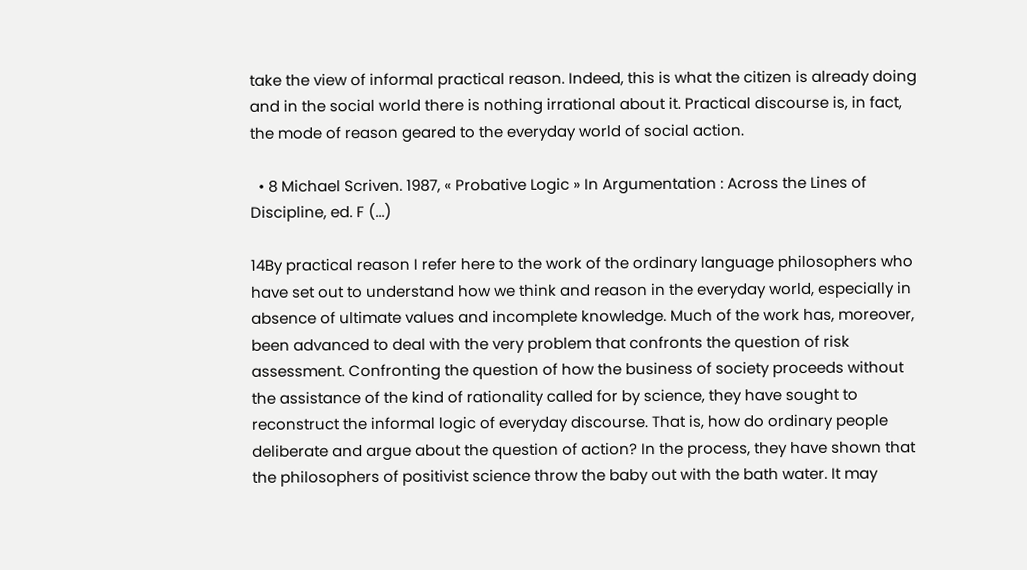take the view of informal practical reason. Indeed, this is what the citizen is already doing and in the social world there is nothing irrational about it. Practical discourse is, in fact, the mode of reason geared to the everyday world of social action.

  • 8 Michael Scriven. 1987, « Probative Logic » In Argumentation : Across the Lines of Discipline, ed. F (...)

14By practical reason I refer here to the work of the ordinary language philosophers who have set out to understand how we think and reason in the everyday world, especially in absence of ultimate values and incomplete knowledge. Much of the work has, moreover, been advanced to deal with the very problem that confronts the question of risk assessment. Confronting the question of how the business of society proceeds without the assistance of the kind of rationality called for by science, they have sought to reconstruct the informal logic of everyday discourse. That is, how do ordinary people deliberate and argue about the question of action? In the process, they have shown that the philosophers of positivist science throw the baby out with the bath water. It may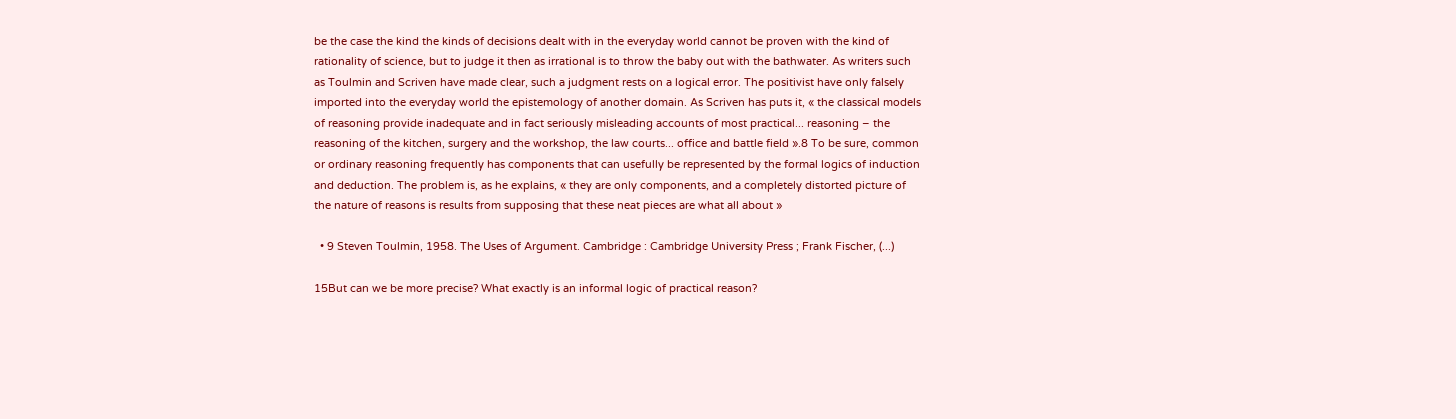be the case the kind the kinds of decisions dealt with in the everyday world cannot be proven with the kind of rationality of science, but to judge it then as irrational is to throw the baby out with the bathwater. As writers such as Toulmin and Scriven have made clear, such a judgment rests on a logical error. The positivist have only falsely imported into the everyday world the epistemology of another domain. As Scriven has puts it, « the classical models of reasoning provide inadequate and in fact seriously misleading accounts of most practical... reasoning – the reasoning of the kitchen, surgery and the workshop, the law courts... office and battle field ».8 To be sure, common or ordinary reasoning frequently has components that can usefully be represented by the formal logics of induction and deduction. The problem is, as he explains, « they are only components, and a completely distorted picture of the nature of reasons is results from supposing that these neat pieces are what all about »

  • 9 Steven Toulmin, 1958. The Uses of Argument. Cambridge : Cambridge University Press ; Frank Fischer, (...)

15But can we be more precise? What exactly is an informal logic of practical reason?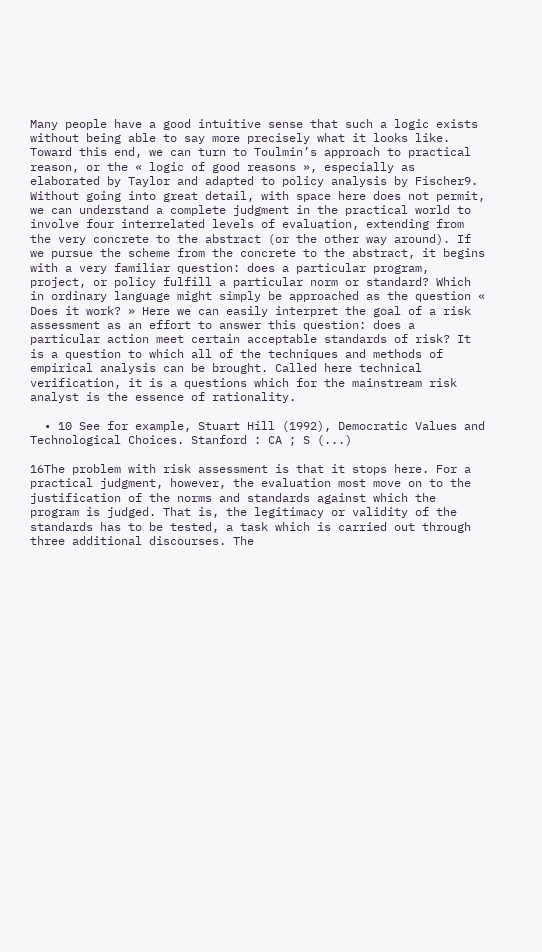Many people have a good intuitive sense that such a logic exists without being able to say more precisely what it looks like. Toward this end, we can turn to Toulmin’s approach to practical reason, or the « logic of good reasons », especially as elaborated by Taylor and adapted to policy analysis by Fischer9. Without going into great detail, with space here does not permit, we can understand a complete judgment in the practical world to involve four interrelated levels of evaluation, extending from the very concrete to the abstract (or the other way around). If we pursue the scheme from the concrete to the abstract, it begins with a very familiar question: does a particular program, project, or policy fulfill a particular norm or standard? Which in ordinary language might simply be approached as the question « Does it work? » Here we can easily interpret the goal of a risk assessment as an effort to answer this question: does a particular action meet certain acceptable standards of risk? It is a question to which all of the techniques and methods of empirical analysis can be brought. Called here technical verification, it is a questions which for the mainstream risk analyst is the essence of rationality.

  • 10 See for example, Stuart Hill (1992), Democratic Values and Technological Choices. Stanford : CA ; S (...)

16The problem with risk assessment is that it stops here. For a practical judgment, however, the evaluation most move on to the justification of the norms and standards against which the program is judged. That is, the legitimacy or validity of the standards has to be tested, a task which is carried out through three additional discourses. The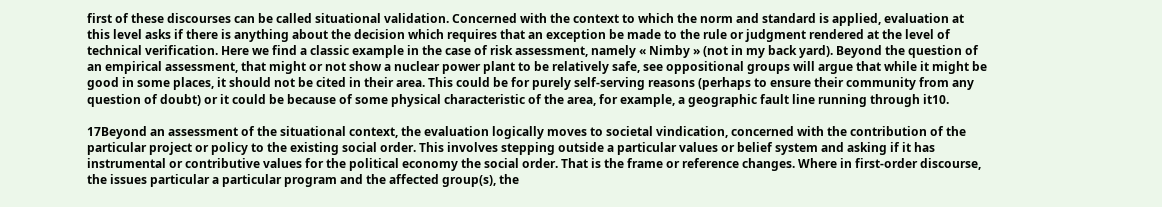first of these discourses can be called situational validation. Concerned with the context to which the norm and standard is applied, evaluation at this level asks if there is anything about the decision which requires that an exception be made to the rule or judgment rendered at the level of technical verification. Here we find a classic example in the case of risk assessment, namely « Nimby » (not in my back yard). Beyond the question of an empirical assessment, that might or not show a nuclear power plant to be relatively safe, see oppositional groups will argue that while it might be good in some places, it should not be cited in their area. This could be for purely self-serving reasons (perhaps to ensure their community from any question of doubt) or it could be because of some physical characteristic of the area, for example, a geographic fault line running through it10.

17Beyond an assessment of the situational context, the evaluation logically moves to societal vindication, concerned with the contribution of the particular project or policy to the existing social order. This involves stepping outside a particular values or belief system and asking if it has instrumental or contributive values for the political economy the social order. That is the frame or reference changes. Where in first-order discourse, the issues particular a particular program and the affected group(s), the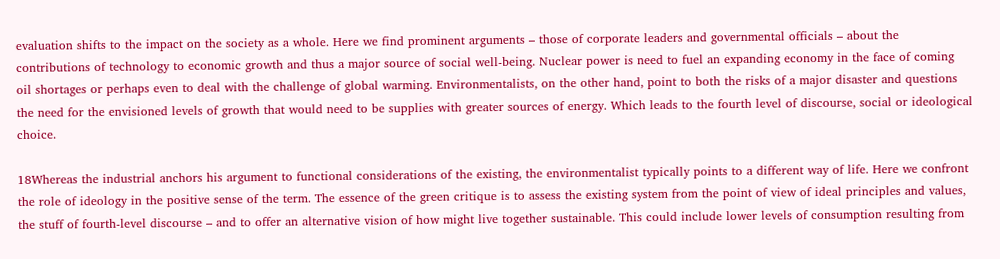evaluation shifts to the impact on the society as a whole. Here we find prominent arguments – those of corporate leaders and governmental officials – about the contributions of technology to economic growth and thus a major source of social well-being. Nuclear power is need to fuel an expanding economy in the face of coming oil shortages or perhaps even to deal with the challenge of global warming. Environmentalists, on the other hand, point to both the risks of a major disaster and questions the need for the envisioned levels of growth that would need to be supplies with greater sources of energy. Which leads to the fourth level of discourse, social or ideological choice.

18Whereas the industrial anchors his argument to functional considerations of the existing, the environmentalist typically points to a different way of life. Here we confront the role of ideology in the positive sense of the term. The essence of the green critique is to assess the existing system from the point of view of ideal principles and values, the stuff of fourth-level discourse – and to offer an alternative vision of how might live together sustainable. This could include lower levels of consumption resulting from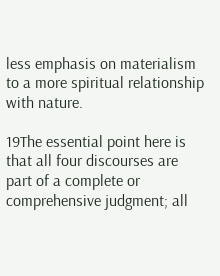less emphasis on materialism to a more spiritual relationship with nature.

19The essential point here is that all four discourses are part of a complete or comprehensive judgment; all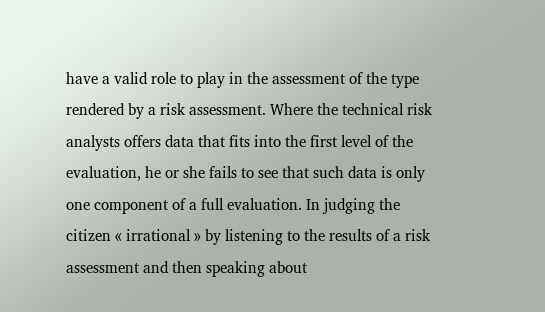have a valid role to play in the assessment of the type rendered by a risk assessment. Where the technical risk analysts offers data that fits into the first level of the evaluation, he or she fails to see that such data is only one component of a full evaluation. In judging the citizen « irrational » by listening to the results of a risk assessment and then speaking about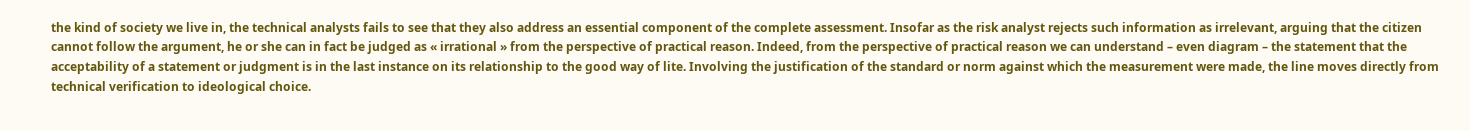the kind of society we live in, the technical analysts fails to see that they also address an essential component of the complete assessment. Insofar as the risk analyst rejects such information as irrelevant, arguing that the citizen cannot follow the argument, he or she can in fact be judged as « irrational » from the perspective of practical reason. Indeed, from the perspective of practical reason we can understand – even diagram – the statement that the acceptability of a statement or judgment is in the last instance on its relationship to the good way of lite. Involving the justification of the standard or norm against which the measurement were made, the line moves directly from technical verification to ideological choice.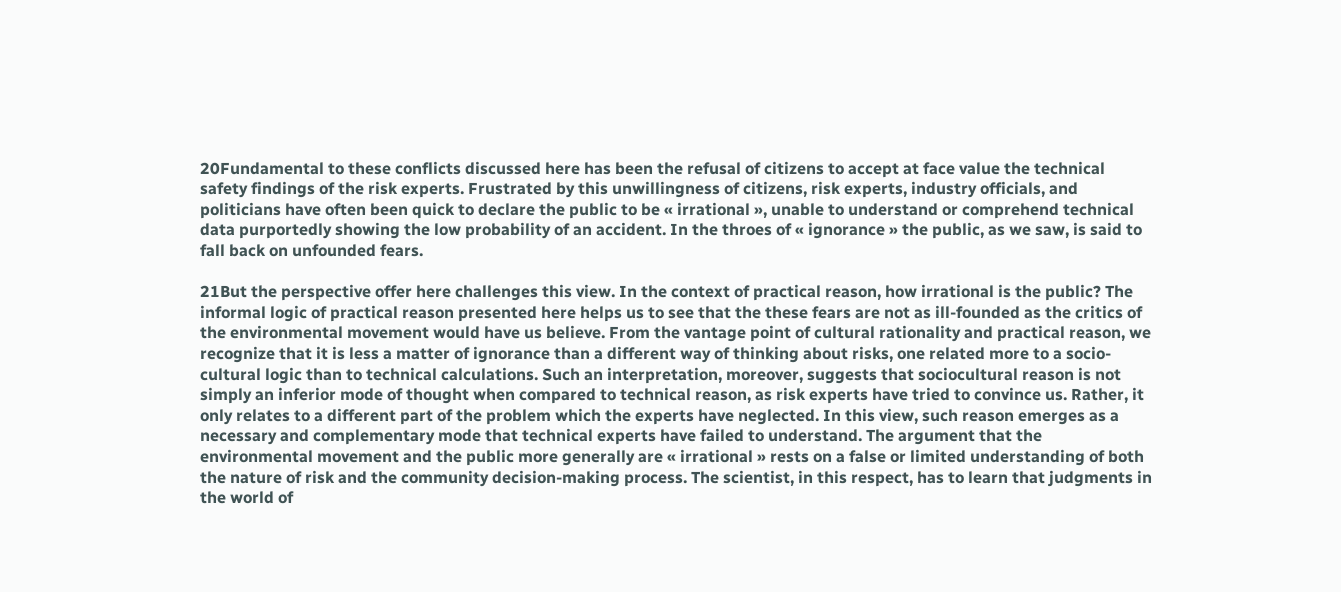20Fundamental to these conflicts discussed here has been the refusal of citizens to accept at face value the technical safety findings of the risk experts. Frustrated by this unwillingness of citizens, risk experts, industry officials, and politicians have often been quick to declare the public to be « irrational », unable to understand or comprehend technical data purportedly showing the low probability of an accident. In the throes of « ignorance » the public, as we saw, is said to fall back on unfounded fears.

21But the perspective offer here challenges this view. In the context of practical reason, how irrational is the public? The informal logic of practical reason presented here helps us to see that the these fears are not as ill-founded as the critics of the environmental movement would have us believe. From the vantage point of cultural rationality and practical reason, we recognize that it is less a matter of ignorance than a different way of thinking about risks, one related more to a socio-cultural logic than to technical calculations. Such an interpretation, moreover, suggests that sociocultural reason is not simply an inferior mode of thought when compared to technical reason, as risk experts have tried to convince us. Rather, it only relates to a different part of the problem which the experts have neglected. In this view, such reason emerges as a necessary and complementary mode that technical experts have failed to understand. The argument that the environmental movement and the public more generally are « irrational » rests on a false or limited understanding of both the nature of risk and the community decision-making process. The scientist, in this respect, has to learn that judgments in the world of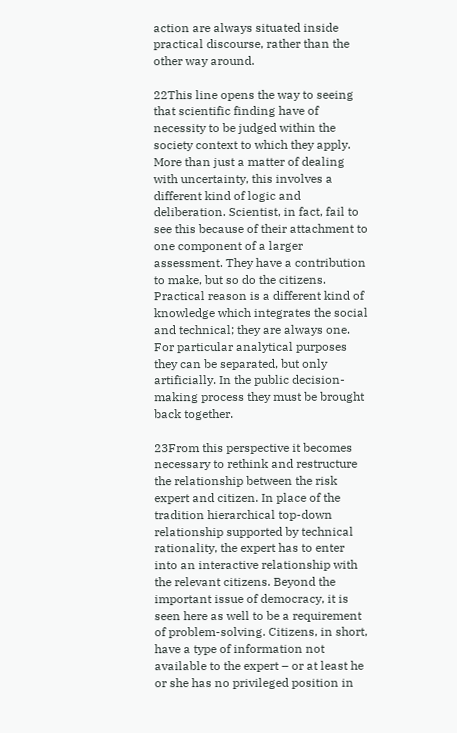action are always situated inside practical discourse, rather than the other way around.

22This line opens the way to seeing that scientific finding have of necessity to be judged within the society context to which they apply. More than just a matter of dealing with uncertainty, this involves a different kind of logic and deliberation. Scientist, in fact, fail to see this because of their attachment to one component of a larger assessment. They have a contribution to make, but so do the citizens. Practical reason is a different kind of knowledge which integrates the social and technical; they are always one. For particular analytical purposes they can be separated, but only artificially. In the public decision-making process they must be brought back together.

23From this perspective it becomes necessary to rethink and restructure the relationship between the risk expert and citizen. In place of the tradition hierarchical top-down relationship supported by technical rationality, the expert has to enter into an interactive relationship with the relevant citizens. Beyond the important issue of democracy, it is seen here as well to be a requirement of problem-solving. Citizens, in short, have a type of information not available to the expert – or at least he or she has no privileged position in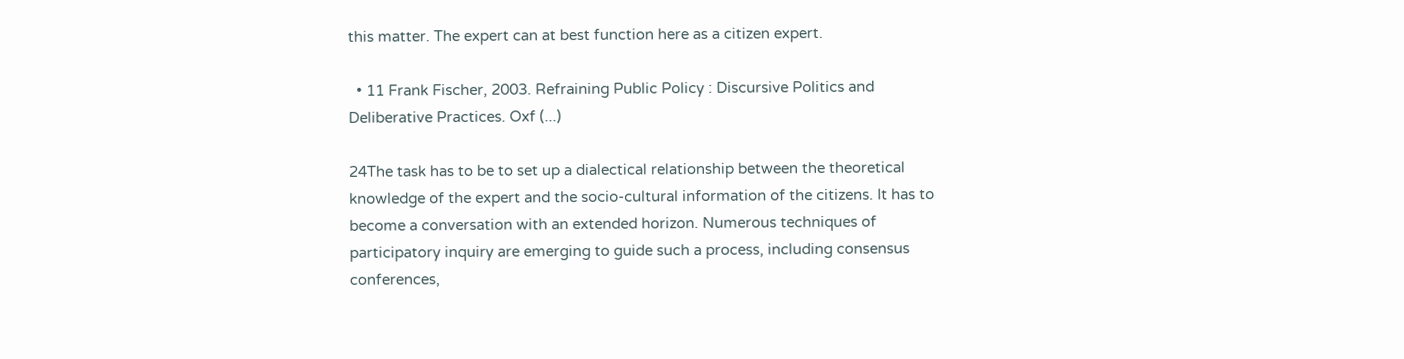this matter. The expert can at best function here as a citizen expert.

  • 11 Frank Fischer, 2003. Refraining Public Policy : Discursive Politics and Deliberative Practices. Oxf (...)

24The task has to be to set up a dialectical relationship between the theoretical knowledge of the expert and the socio-cultural information of the citizens. It has to become a conversation with an extended horizon. Numerous techniques of participatory inquiry are emerging to guide such a process, including consensus conferences,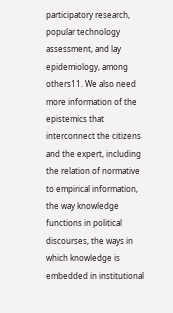participatory research, popular technology assessment, and lay epidemiology, among others11. We also need more information of the epistemics that interconnect the citizens and the expert, including the relation of normative to empirical information, the way knowledge functions in political discourses, the ways in which knowledge is embedded in institutional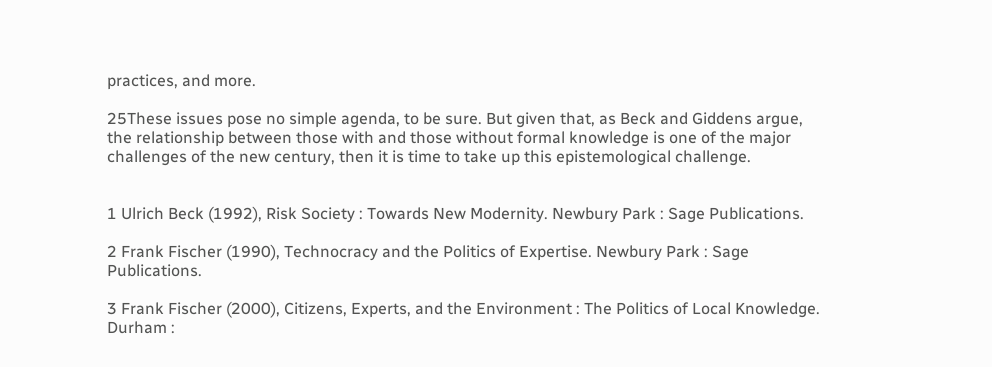practices, and more.

25These issues pose no simple agenda, to be sure. But given that, as Beck and Giddens argue, the relationship between those with and those without formal knowledge is one of the major challenges of the new century, then it is time to take up this epistemological challenge.


1 Ulrich Beck (1992), Risk Society : Towards New Modernity. Newbury Park : Sage Publications.

2 Frank Fischer (1990), Technocracy and the Politics of Expertise. Newbury Park : Sage Publications.

3 Frank Fischer (2000), Citizens, Experts, and the Environment : The Politics of Local Knowledge. Durham :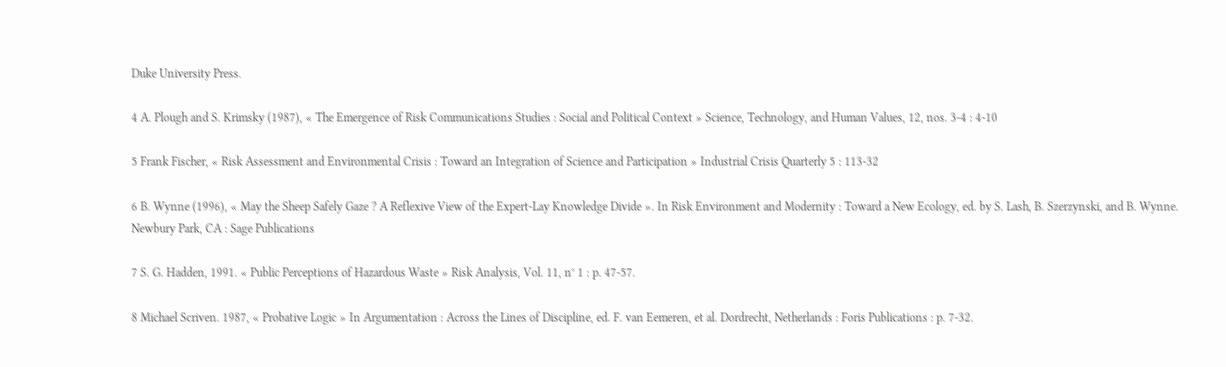Duke University Press.

4 A. Plough and S. Krimsky (1987), « The Emergence of Risk Communications Studies : Social and Political Context » Science, Technology, and Human Values, 12, nos. 3-4 : 4-10

5 Frank Fischer, « Risk Assessment and Environmental Crisis : Toward an Integration of Science and Participation » Industrial Crisis Quarterly 5 : 113-32

6 B. Wynne (1996), « May the Sheep Safely Gaze ? A Reflexive View of the Expert-Lay Knowledge Divide ». In Risk Environment and Modernity : Toward a New Ecology, ed. by S. Lash, B. Szerzynski, and B. Wynne. Newbury Park, CA : Sage Publications

7 S. G. Hadden, 1991. « Public Perceptions of Hazardous Waste » Risk Analysis, Vol. 11, n° 1 : p. 47-57.

8 Michael Scriven. 1987, « Probative Logic » In Argumentation : Across the Lines of Discipline, ed. F. van Eemeren, et al. Dordrecht, Netherlands : Foris Publications : p. 7-32.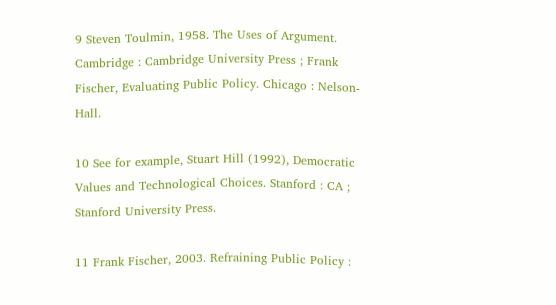9 Steven Toulmin, 1958. The Uses of Argument. Cambridge : Cambridge University Press ; Frank Fischer, Evaluating Public Policy. Chicago : Nelson-Hall.

10 See for example, Stuart Hill (1992), Democratic Values and Technological Choices. Stanford : CA ; Stanford University Press.

11 Frank Fischer, 2003. Refraining Public Policy :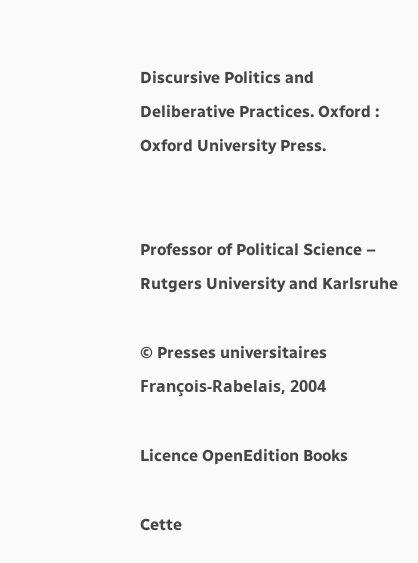Discursive Politics and Deliberative Practices. Oxford : Oxford University Press.


Professor of Political Science – Rutgers University and Karlsruhe

© Presses universitaires François-Rabelais, 2004

Licence OpenEdition Books

Cette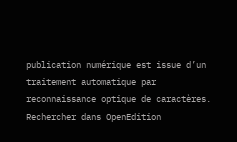publication numérique est issue d’un traitement automatique par reconnaissance optique de caractères.
Rechercher dans OpenEdition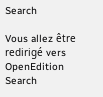Search

Vous allez être redirigé vers OpenEdition Search